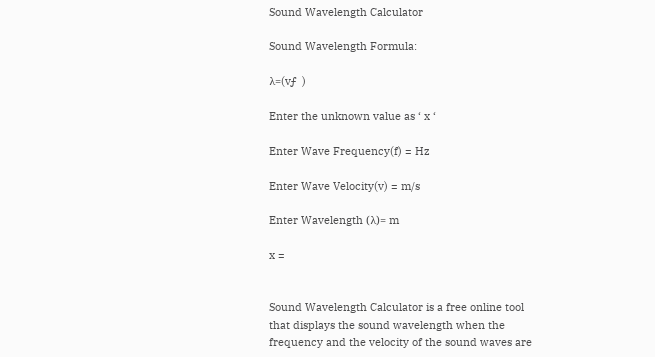Sound Wavelength Calculator

Sound Wavelength Formula:

λ=(vƒ  )

Enter the unknown value as ‘ x ‘

Enter Wave Frequency(f) = Hz

Enter Wave Velocity(v) = m/s

Enter Wavelength (λ)= m

x =


Sound Wavelength Calculator is a free online tool that displays the sound wavelength when the frequency and the velocity of the sound waves are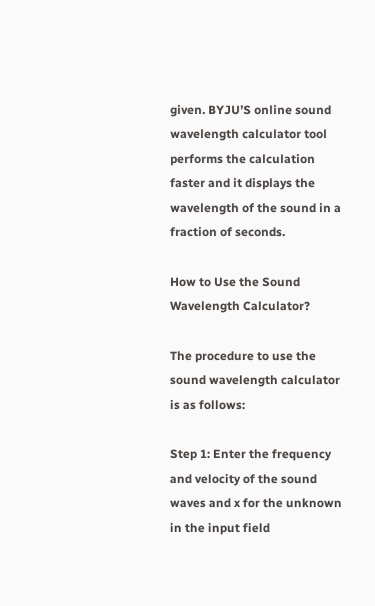given. BYJU’S online sound wavelength calculator tool performs the calculation faster and it displays the wavelength of the sound in a fraction of seconds.

How to Use the Sound Wavelength Calculator?

The procedure to use the sound wavelength calculator is as follows:

Step 1: Enter the frequency and velocity of the sound waves and x for the unknown in the input field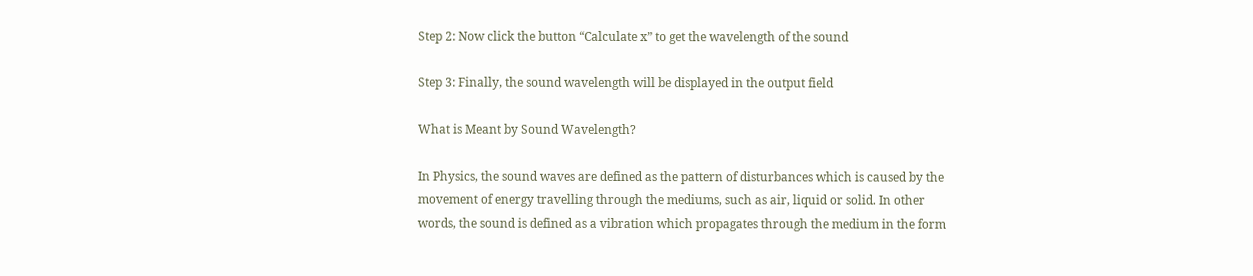Step 2: Now click the button “Calculate x” to get the wavelength of the sound

Step 3: Finally, the sound wavelength will be displayed in the output field

What is Meant by Sound Wavelength?

In Physics, the sound waves are defined as the pattern of disturbances which is caused by the movement of energy travelling through the mediums, such as air, liquid or solid. In other words, the sound is defined as a vibration which propagates through the medium in the form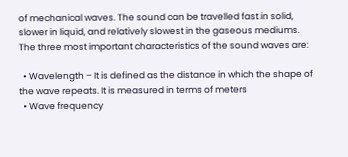of mechanical waves. The sound can be travelled fast in solid, slower in liquid, and relatively slowest in the gaseous mediums. The three most important characteristics of the sound waves are:

  • Wavelength – It is defined as the distance in which the shape of the wave repeats. It is measured in terms of meters
  • Wave frequency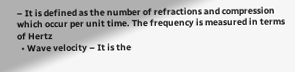– It is defined as the number of refractions and compression which occur per unit time. The frequency is measured in terms of Hertz
  • Wave velocity – It is the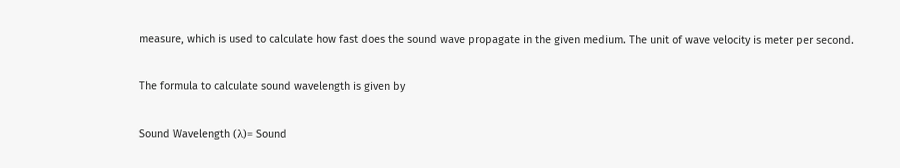measure, which is used to calculate how fast does the sound wave propagate in the given medium. The unit of wave velocity is meter per second.

The formula to calculate sound wavelength is given by

Sound Wavelength (λ)= Sound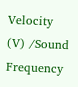Velocity (V) /Sound Frequency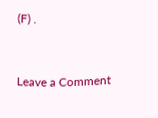(F) .


Leave a Comment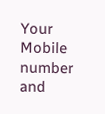Your Mobile number and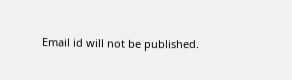Email id will not be published.